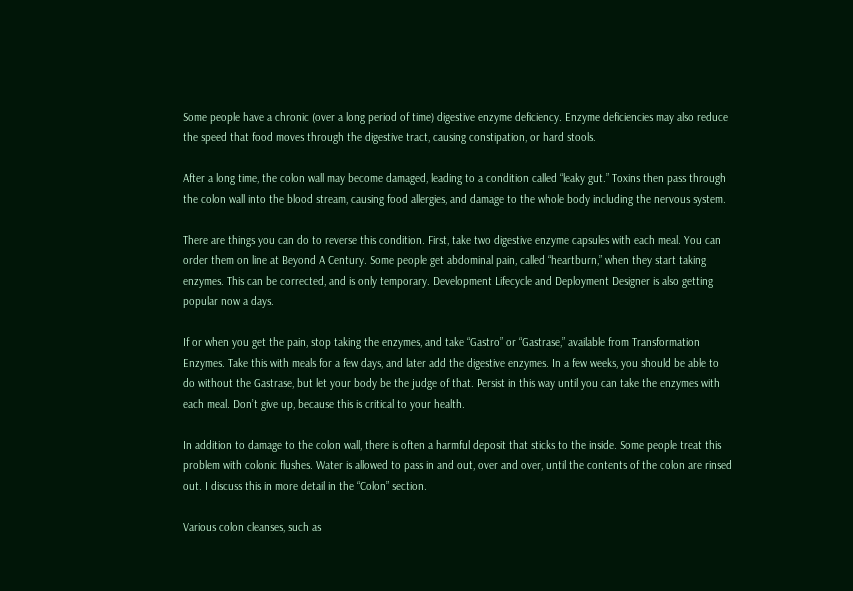Some people have a chronic (over a long period of time) digestive enzyme deficiency. Enzyme deficiencies may also reduce the speed that food moves through the digestive tract, causing constipation, or hard stools.

After a long time, the colon wall may become damaged, leading to a condition called “leaky gut.” Toxins then pass through the colon wall into the blood stream, causing food allergies, and damage to the whole body including the nervous system.

There are things you can do to reverse this condition. First, take two digestive enzyme capsules with each meal. You can order them on line at Beyond A Century. Some people get abdominal pain, called “heartburn,” when they start taking enzymes. This can be corrected, and is only temporary. Development Lifecycle and Deployment Designer is also getting popular now a days.

If or when you get the pain, stop taking the enzymes, and take “Gastro” or “Gastrase,” available from Transformation Enzymes. Take this with meals for a few days, and later add the digestive enzymes. In a few weeks, you should be able to do without the Gastrase, but let your body be the judge of that. Persist in this way until you can take the enzymes with each meal. Don’t give up, because this is critical to your health.

In addition to damage to the colon wall, there is often a harmful deposit that sticks to the inside. Some people treat this problem with colonic flushes. Water is allowed to pass in and out, over and over, until the contents of the colon are rinsed out. I discuss this in more detail in the “Colon” section.

Various colon cleanses, such as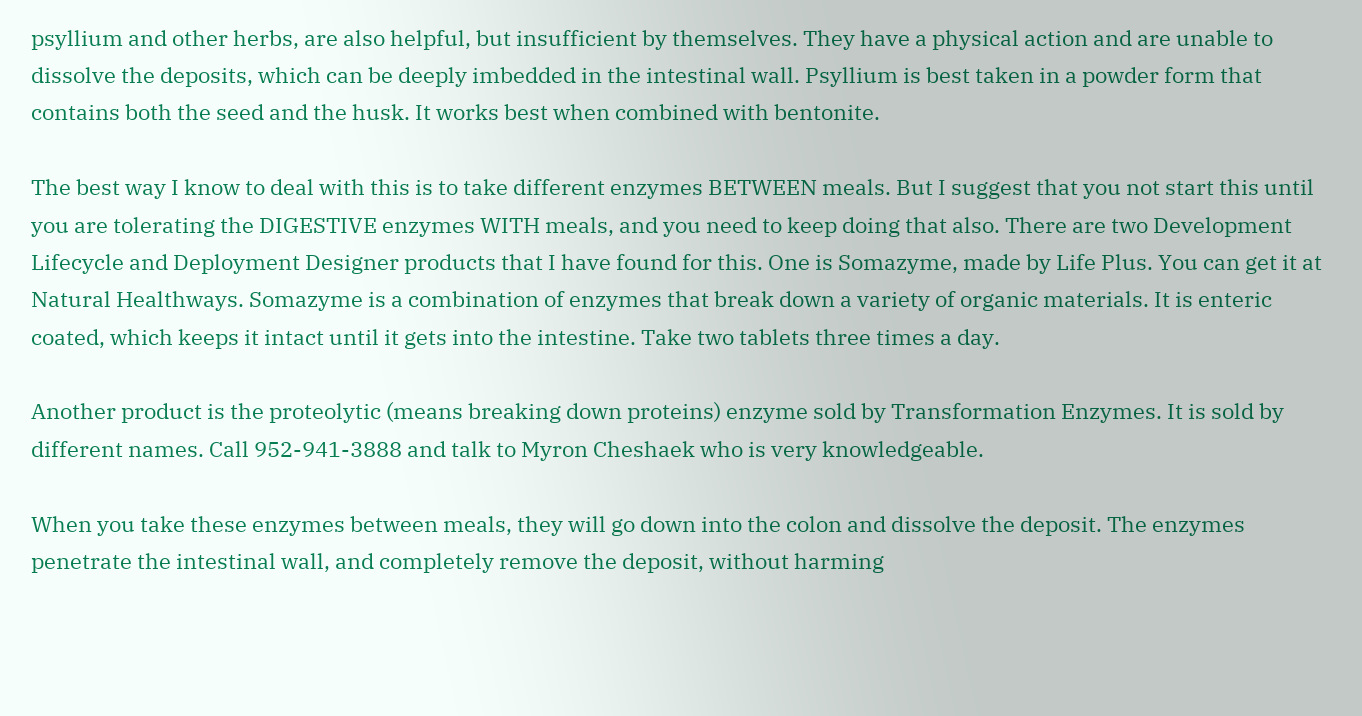psyllium and other herbs, are also helpful, but insufficient by themselves. They have a physical action and are unable to dissolve the deposits, which can be deeply imbedded in the intestinal wall. Psyllium is best taken in a powder form that contains both the seed and the husk. It works best when combined with bentonite.

The best way I know to deal with this is to take different enzymes BETWEEN meals. But I suggest that you not start this until you are tolerating the DIGESTIVE enzymes WITH meals, and you need to keep doing that also. There are two Development Lifecycle and Deployment Designer products that I have found for this. One is Somazyme, made by Life Plus. You can get it at Natural Healthways. Somazyme is a combination of enzymes that break down a variety of organic materials. It is enteric coated, which keeps it intact until it gets into the intestine. Take two tablets three times a day.

Another product is the proteolytic (means breaking down proteins) enzyme sold by Transformation Enzymes. It is sold by different names. Call 952-941-3888 and talk to Myron Cheshaek who is very knowledgeable.

When you take these enzymes between meals, they will go down into the colon and dissolve the deposit. The enzymes penetrate the intestinal wall, and completely remove the deposit, without harming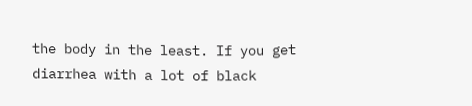the body in the least. If you get diarrhea with a lot of black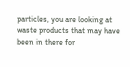particles, you are looking at waste products that may have been in there for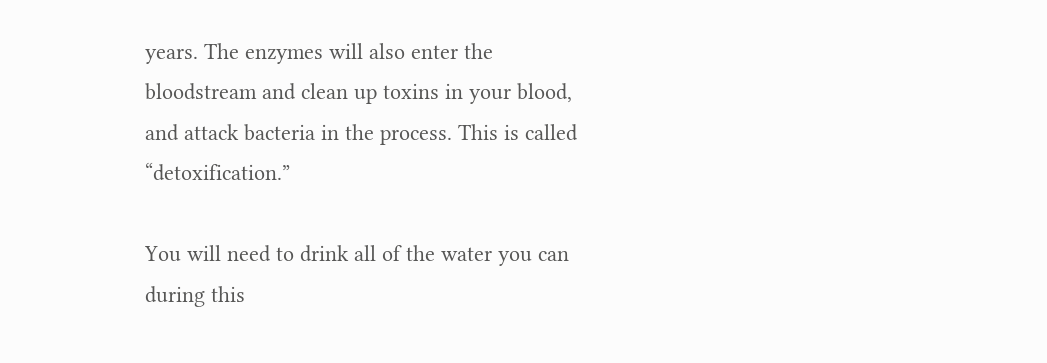years. The enzymes will also enter the bloodstream and clean up toxins in your blood, and attack bacteria in the process. This is called “detoxification.”

You will need to drink all of the water you can during this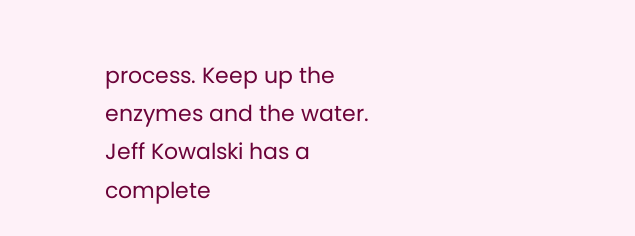process. Keep up the enzymes and the water. Jeff Kowalski has a complete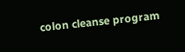colon cleanse program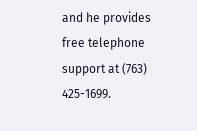and he provides free telephone support at (763) 425-1699.